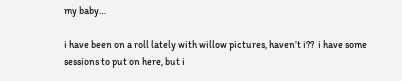my baby…

i have been on a roll lately with willow pictures, haven’t i??  i have some sessions to put on here, but i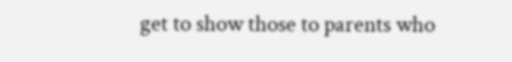get to show those to parents who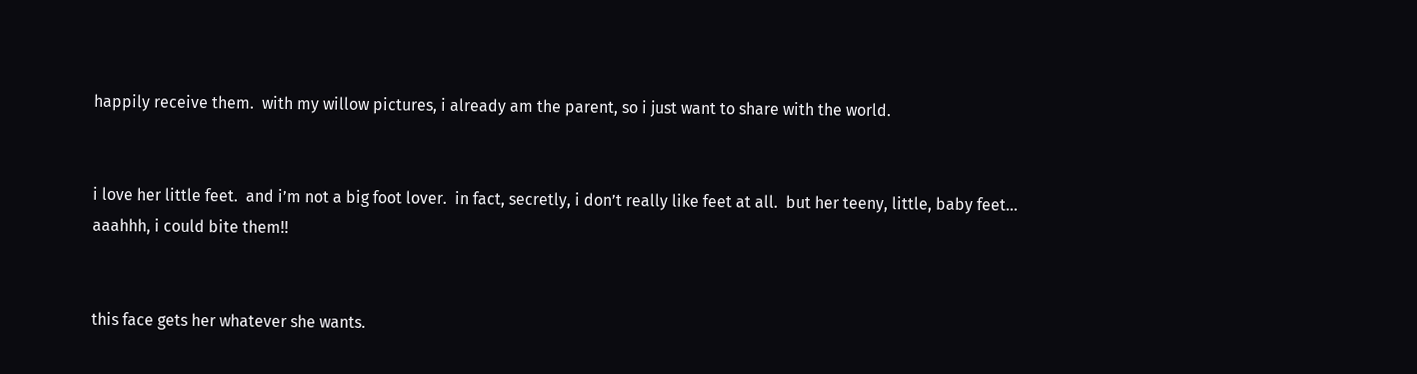happily receive them.  with my willow pictures, i already am the parent, so i just want to share with the world.


i love her little feet.  and i’m not a big foot lover.  in fact, secretly, i don’t really like feet at all.  but her teeny, little, baby feet… aaahhh, i could bite them!!


this face gets her whatever she wants.